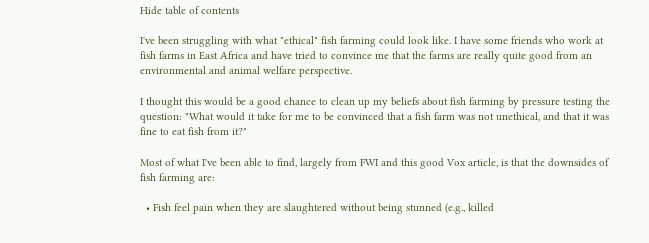Hide table of contents

I've been struggling with what "ethical" fish farming could look like. I have some friends who work at fish farms in East Africa and have tried to convince me that the farms are really quite good from an environmental and animal welfare perspective.

I thought this would be a good chance to clean up my beliefs about fish farming by pressure testing the question: "What would it take for me to be convinced that a fish farm was not unethical, and that it was fine to eat fish from it?"

Most of what I've been able to find, largely from FWI and this good Vox article, is that the downsides of fish farming are:

  • Fish feel pain when they are slaughtered without being stunned (e.g., killed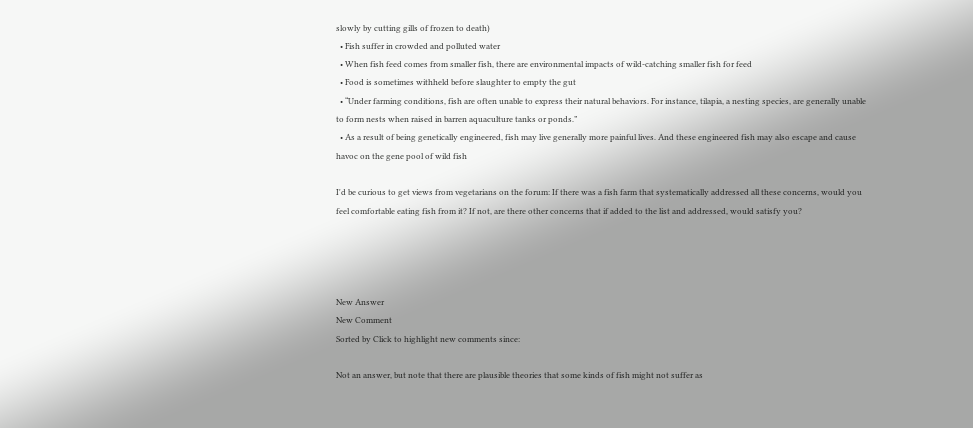slowly by cutting gills of frozen to death)
  • Fish suffer in crowded and polluted water
  • When fish feed comes from smaller fish, there are environmental impacts of wild-catching smaller fish for feed
  • Food is sometimes withheld before slaughter to empty the gut
  • “Under farming conditions, fish are often unable to express their natural behaviors. For instance, tilapia, a nesting species, are generally unable to form nests when raised in barren aquaculture tanks or ponds.”
  • As a result of being genetically engineered, fish may live generally more painful lives. And these engineered fish may also escape and cause havoc on the gene pool of wild fish

I'd be curious to get views from vegetarians on the forum: If there was a fish farm that systematically addressed all these concerns, would you feel comfortable eating fish from it? If not, are there other concerns that if added to the list and addressed, would satisfy you?




New Answer
New Comment
Sorted by Click to highlight new comments since:

Not an answer, but note that there are plausible theories that some kinds of fish might not suffer as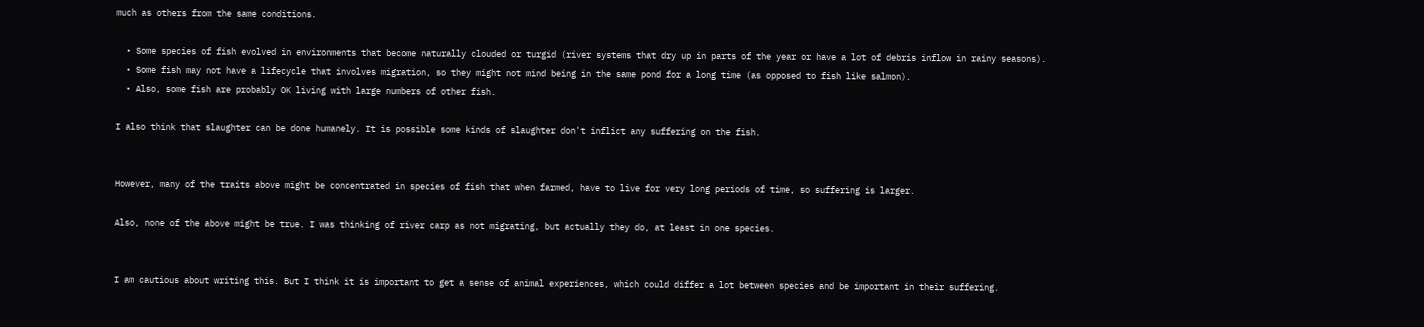much as others from the same conditions.

  • Some species of fish evolved in environments that become naturally clouded or turgid (river systems that dry up in parts of the year or have a lot of debris inflow in rainy seasons).
  • Some fish may not have a lifecycle that involves migration, so they might not mind being in the same pond for a long time (as opposed to fish like salmon).
  • Also, some fish are probably OK living with large numbers of other fish.

I also think that slaughter can be done humanely. It is possible some kinds of slaughter don't inflict any suffering on the fish.


However, many of the traits above might be concentrated in species of fish that when farmed, have to live for very long periods of time, so suffering is larger.

Also, none of the above might be true. I was thinking of river carp as not migrating, but actually they do, at least in one species.


I am cautious about writing this. But I think it is important to get a sense of animal experiences, which could differ a lot between species and be important in their suffering.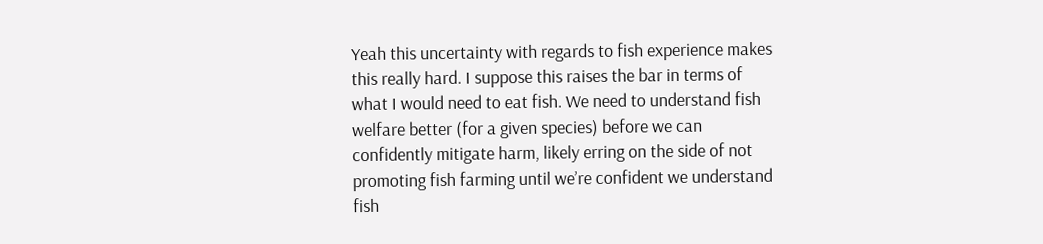Yeah this uncertainty with regards to fish experience makes this really hard. I suppose this raises the bar in terms of what I would need to eat fish. We need to understand fish welfare better (for a given species) before we can confidently mitigate harm, likely erring on the side of not promoting fish farming until we’re confident we understand fish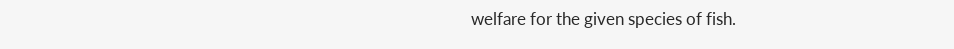welfare for the given species of fish.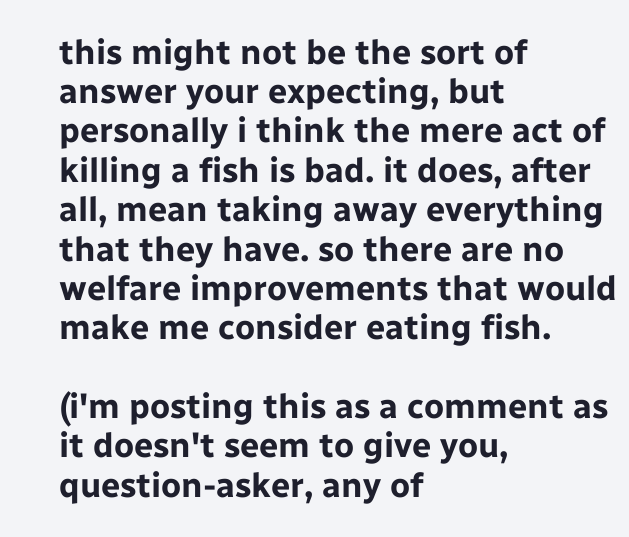this might not be the sort of answer your expecting, but personally i think the mere act of killing a fish is bad. it does, after all, mean taking away everything that they have. so there are no welfare improvements that would make me consider eating fish.

(i'm posting this as a comment as it doesn't seem to give you, question-asker, any of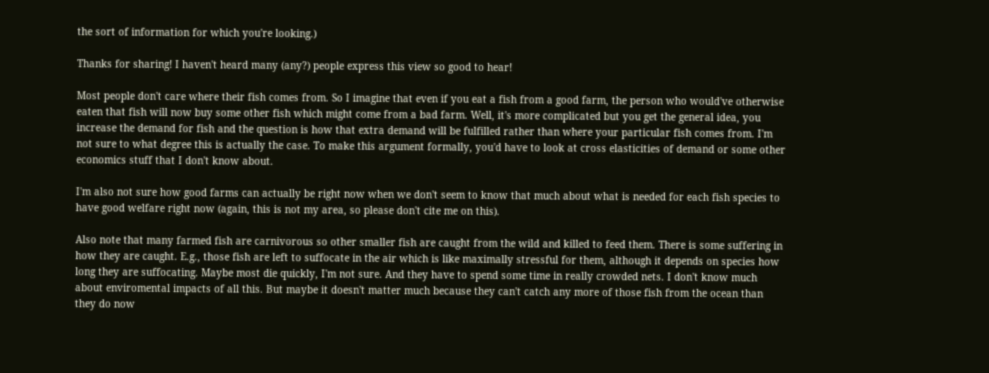the sort of information for which you're looking.)

Thanks for sharing! I haven't heard many (any?) people express this view so good to hear!

Most people don't care where their fish comes from. So I imagine that even if you eat a fish from a good farm, the person who would've otherwise eaten that fish will now buy some other fish which might come from a bad farm. Well, it's more complicated but you get the general idea, you increase the demand for fish and the question is how that extra demand will be fulfilled rather than where your particular fish comes from. I'm not sure to what degree this is actually the case. To make this argument formally, you'd have to look at cross elasticities of demand or some other economics stuff that I don't know about.

I'm also not sure how good farms can actually be right now when we don't seem to know that much about what is needed for each fish species to have good welfare right now (again, this is not my area, so please don't cite me on this).

Also note that many farmed fish are carnivorous so other smaller fish are caught from the wild and killed to feed them. There is some suffering in how they are caught. E.g., those fish are left to suffocate in the air which is like maximally stressful for them, although it depends on species how long they are suffocating. Maybe most die quickly, I'm not sure. And they have to spend some time in really crowded nets. I don't know much about enviromental impacts of all this. But maybe it doesn't matter much because they can't catch any more of those fish from the ocean than they do now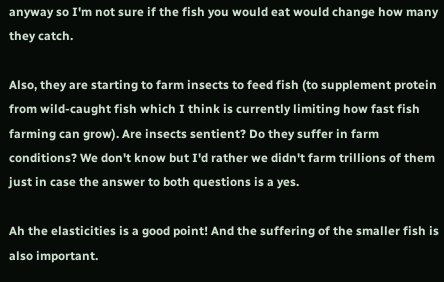anyway so I'm not sure if the fish you would eat would change how many they catch.

Also, they are starting to farm insects to feed fish (to supplement protein from wild-caught fish which I think is currently limiting how fast fish farming can grow). Are insects sentient? Do they suffer in farm conditions? We don't know but I'd rather we didn't farm trillions of them just in case the answer to both questions is a yes.

Ah the elasticities is a good point! And the suffering of the smaller fish is also important.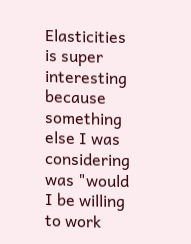Elasticities is super interesting because something else I was considering was "would I be willing to work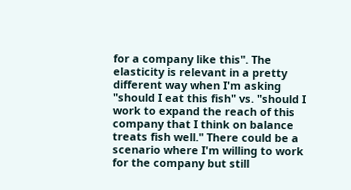for a company like this". The elasticity is relevant in a pretty different way when I'm asking "should I eat this fish" vs. "should I work to expand the reach of this company that I think on balance treats fish well." There could be a scenario where I'm willing to work for the company but still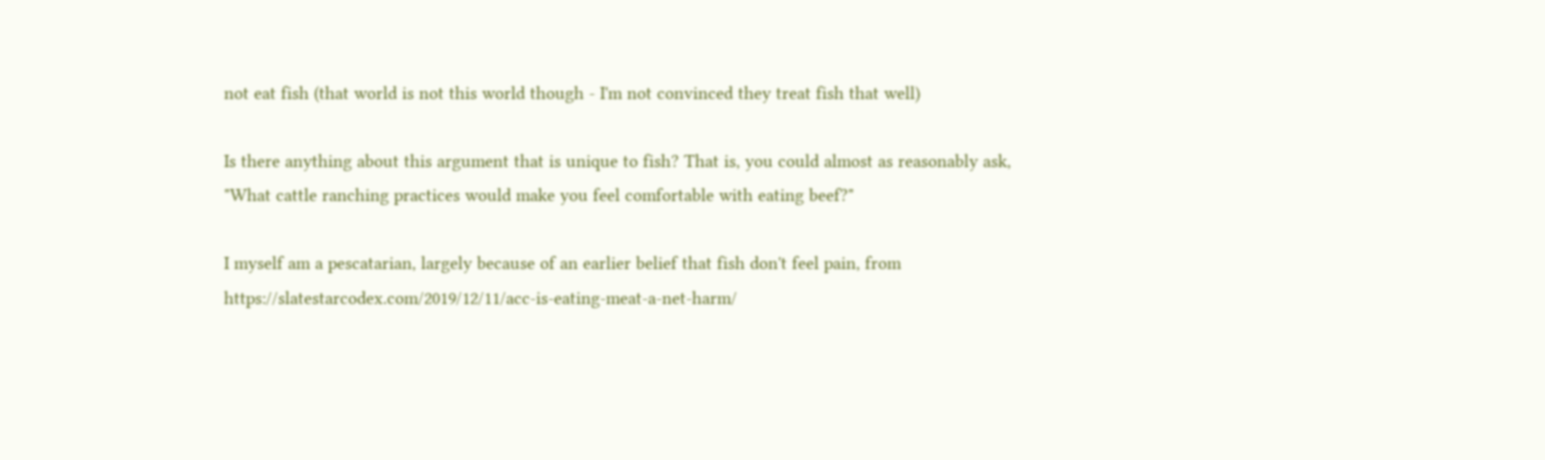not eat fish (that world is not this world though - I'm not convinced they treat fish that well)

Is there anything about this argument that is unique to fish? That is, you could almost as reasonably ask, "What cattle ranching practices would make you feel comfortable with eating beef?"

I myself am a pescatarian, largely because of an earlier belief that fish don't feel pain, from https://slatestarcodex.com/2019/12/11/acc-is-eating-meat-a-net-harm/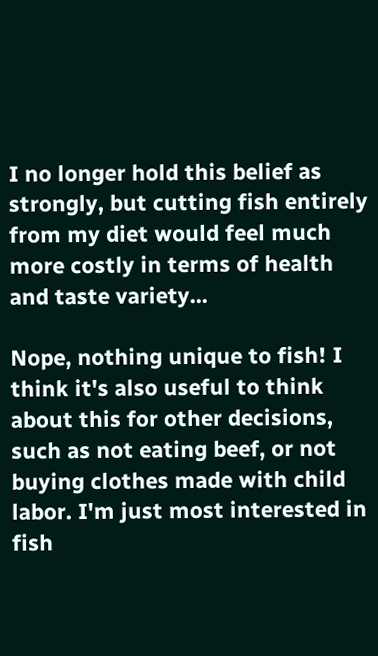I no longer hold this belief as strongly, but cutting fish entirely from my diet would feel much more costly in terms of health and taste variety...

Nope, nothing unique to fish! I think it's also useful to think about this for other decisions, such as not eating beef, or not buying clothes made with child labor. I'm just most interested in fish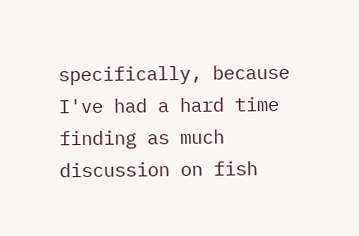specifically, because I've had a hard time finding as much discussion on fish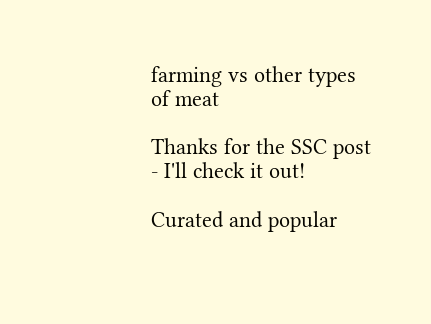farming vs other types of meat

Thanks for the SSC post - I'll check it out!

Curated and popular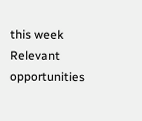this week
Relevant opportunities